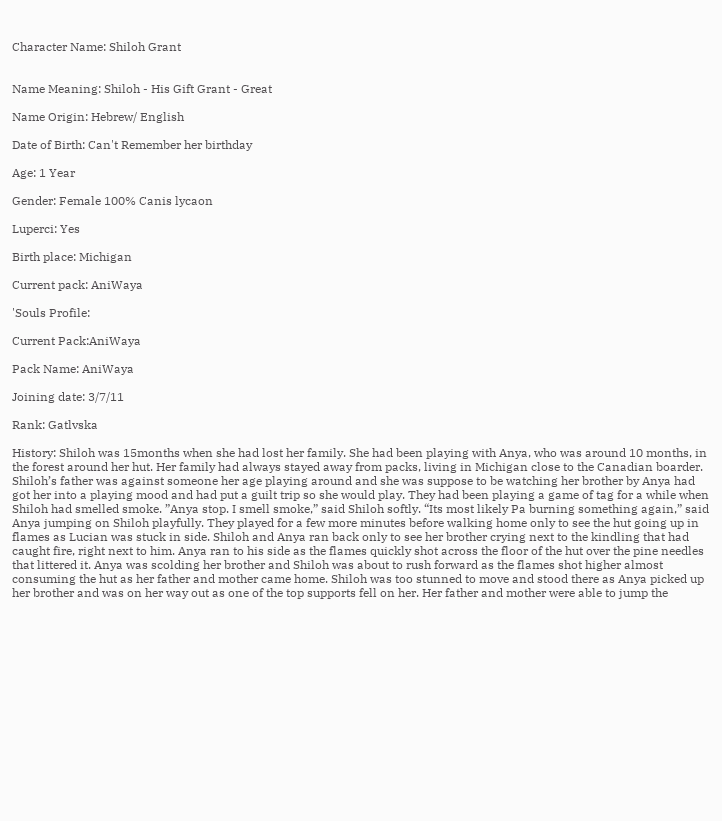Character Name: Shiloh Grant


Name Meaning: Shiloh - His Gift Grant - Great

Name Origin: Hebrew/ English

Date of Birth: Can't Remember her birthday

Age: 1 Year

Gender: Female 100% Canis lycaon

Luperci: Yes

Birth place: Michigan

Current pack: AniWaya

'Souls Profile:

Current Pack:AniWaya

Pack Name: AniWaya

Joining date: 3/7/11

Rank: Gatlvska

History: Shiloh was 15months when she had lost her family. She had been playing with Anya, who was around 10 months, in the forest around her hut. Her family had always stayed away from packs, living in Michigan close to the Canadian boarder. Shiloh’s father was against someone her age playing around and she was suppose to be watching her brother by Anya had got her into a playing mood and had put a guilt trip so she would play. They had been playing a game of tag for a while when Shiloh had smelled smoke. ”Anya stop. I smell smoke,” said Shiloh softly. “Its most likely Pa burning something again,” said Anya jumping on Shiloh playfully. They played for a few more minutes before walking home only to see the hut going up in flames as Lucian was stuck in side. Shiloh and Anya ran back only to see her brother crying next to the kindling that had caught fire, right next to him. Anya ran to his side as the flames quickly shot across the floor of the hut over the pine needles that littered it. Anya was scolding her brother and Shiloh was about to rush forward as the flames shot higher almost consuming the hut as her father and mother came home. Shiloh was too stunned to move and stood there as Anya picked up her brother and was on her way out as one of the top supports fell on her. Her father and mother were able to jump the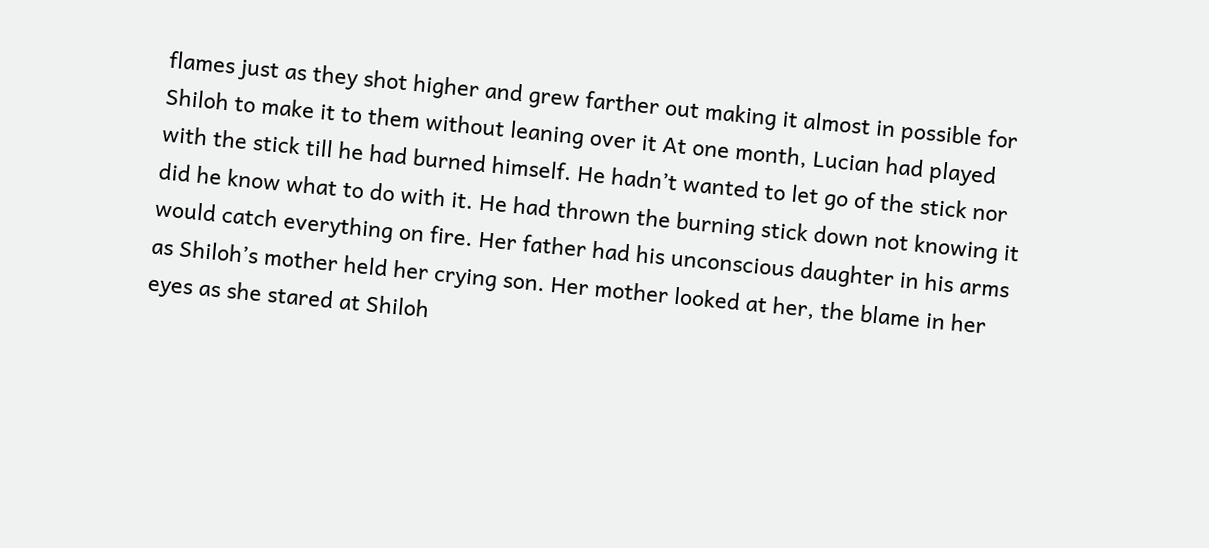flames just as they shot higher and grew farther out making it almost in possible for Shiloh to make it to them without leaning over it At one month, Lucian had played with the stick till he had burned himself. He hadn’t wanted to let go of the stick nor did he know what to do with it. He had thrown the burning stick down not knowing it would catch everything on fire. Her father had his unconscious daughter in his arms as Shiloh’s mother held her crying son. Her mother looked at her, the blame in her eyes as she stared at Shiloh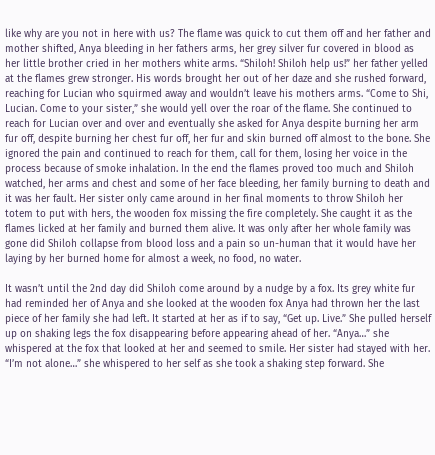like why are you not in here with us? The flame was quick to cut them off and her father and mother shifted, Anya bleeding in her fathers arms, her grey silver fur covered in blood as her little brother cried in her mothers white arms. “Shiloh! Shiloh help us!” her father yelled at the flames grew stronger. His words brought her out of her daze and she rushed forward, reaching for Lucian who squirmed away and wouldn’t leave his mothers arms. “Come to Shi, Lucian. Come to your sister,” she would yell over the roar of the flame. She continued to reach for Lucian over and over and eventually she asked for Anya despite burning her arm fur off, despite burning her chest fur off, her fur and skin burned off almost to the bone. She ignored the pain and continued to reach for them, call for them, losing her voice in the process because of smoke inhalation. In the end the flames proved too much and Shiloh watched, her arms and chest and some of her face bleeding, her family burning to death and it was her fault. Her sister only came around in her final moments to throw Shiloh her totem to put with hers, the wooden fox missing the fire completely. She caught it as the flames licked at her family and burned them alive. It was only after her whole family was gone did Shiloh collapse from blood loss and a pain so un-human that it would have her laying by her burned home for almost a week, no food, no water.

It wasn’t until the 2nd day did Shiloh come around by a nudge by a fox. Its grey white fur had reminded her of Anya and she looked at the wooden fox Anya had thrown her the last piece of her family she had left. It started at her as if to say, “Get up. Live.” She pulled herself up on shaking legs the fox disappearing before appearing ahead of her. “Anya…” she whispered at the fox that looked at her and seemed to smile. Her sister had stayed with her. “I’m not alone…” she whispered to her self as she took a shaking step forward. She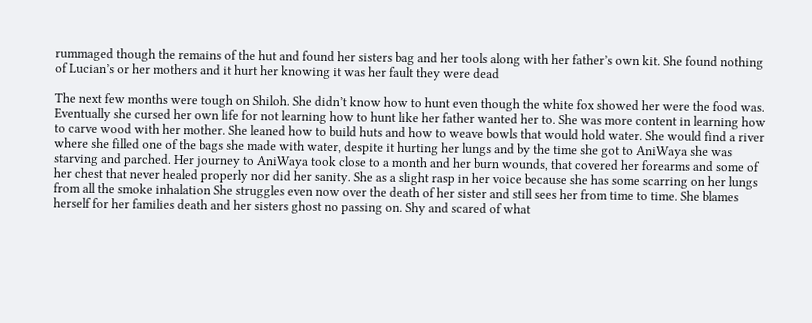rummaged though the remains of the hut and found her sisters bag and her tools along with her father’s own kit. She found nothing of Lucian’s or her mothers and it hurt her knowing it was her fault they were dead

The next few months were tough on Shiloh. She didn’t know how to hunt even though the white fox showed her were the food was. Eventually she cursed her own life for not learning how to hunt like her father wanted her to. She was more content in learning how to carve wood with her mother. She leaned how to build huts and how to weave bowls that would hold water. She would find a river where she filled one of the bags she made with water, despite it hurting her lungs and by the time she got to AniWaya she was starving and parched. Her journey to AniWaya took close to a month and her burn wounds, that covered her forearms and some of her chest that never healed properly nor did her sanity. She as a slight rasp in her voice because she has some scarring on her lungs from all the smoke inhalation She struggles even now over the death of her sister and still sees her from time to time. She blames herself for her families death and her sisters ghost no passing on. Shy and scared of what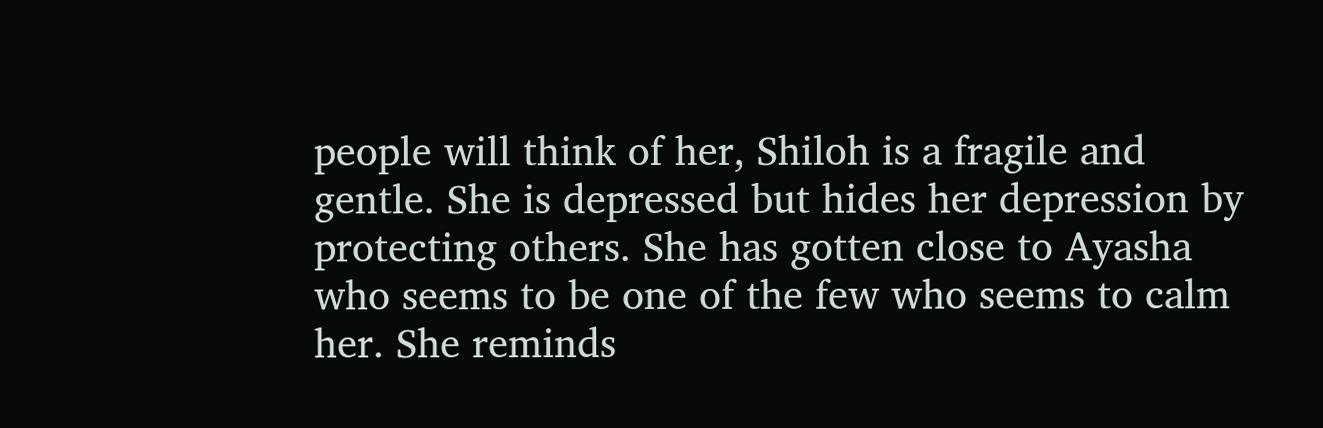people will think of her, Shiloh is a fragile and gentle. She is depressed but hides her depression by protecting others. She has gotten close to Ayasha who seems to be one of the few who seems to calm her. She reminds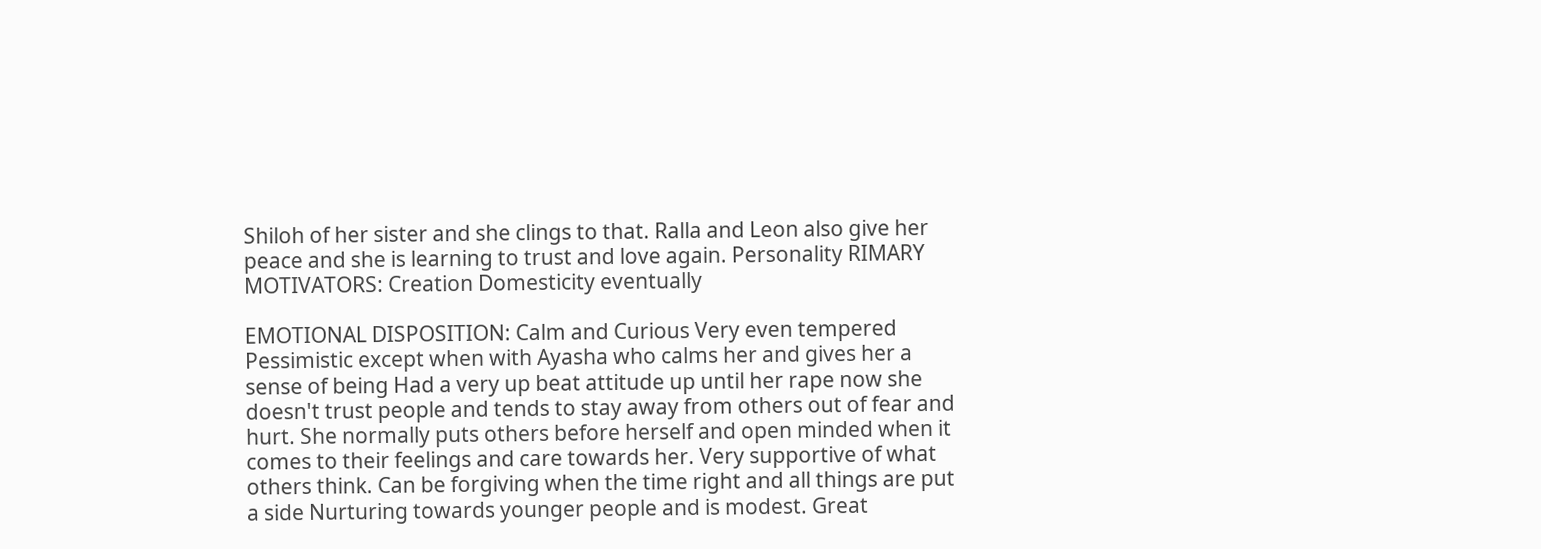Shiloh of her sister and she clings to that. Ralla and Leon also give her peace and she is learning to trust and love again. Personality RIMARY MOTIVATORS: Creation Domesticity eventually

EMOTIONAL DISPOSITION: Calm and Curious Very even tempered Pessimistic except when with Ayasha who calms her and gives her a sense of being Had a very up beat attitude up until her rape now she doesn't trust people and tends to stay away from others out of fear and hurt. She normally puts others before herself and open minded when it comes to their feelings and care towards her. Very supportive of what others think. Can be forgiving when the time right and all things are put a side Nurturing towards younger people and is modest. Great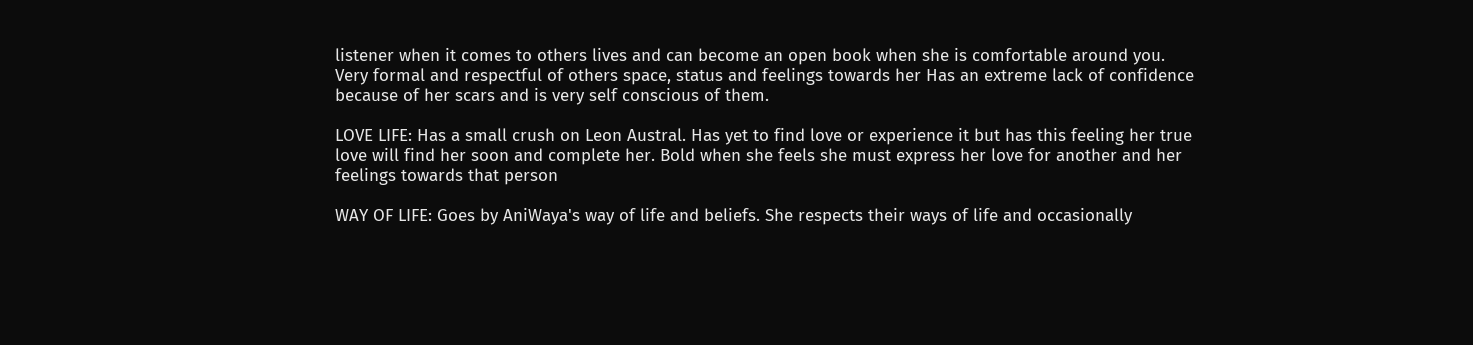listener when it comes to others lives and can become an open book when she is comfortable around you. Very formal and respectful of others space, status and feelings towards her Has an extreme lack of confidence because of her scars and is very self conscious of them.

LOVE LIFE: Has a small crush on Leon Austral. Has yet to find love or experience it but has this feeling her true love will find her soon and complete her. Bold when she feels she must express her love for another and her feelings towards that person

WAY OF LIFE: Goes by AniWaya's way of life and beliefs. She respects their ways of life and occasionally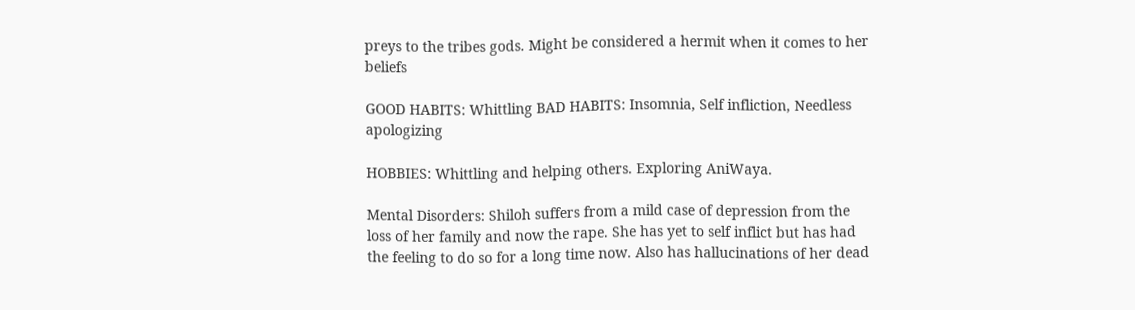preys to the tribes gods. Might be considered a hermit when it comes to her beliefs

GOOD HABITS: Whittling BAD HABITS: Insomnia, Self infliction, Needless apologizing

HOBBIES: Whittling and helping others. Exploring AniWaya.

Mental Disorders: Shiloh suffers from a mild case of depression from the loss of her family and now the rape. She has yet to self inflict but has had the feeling to do so for a long time now. Also has hallucinations of her dead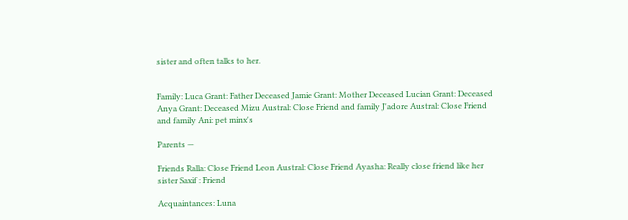sister and often talks to her.


Family: Luca Grant: Father Deceased Jamie Grant: Mother Deceased Lucian Grant: Deceased Anya Grant: Deceased Mizu Austral: Close Friend and family J'adore Austral: Close Friend and family Ani: pet minx's

Parents —

Friends Ralla: Close Friend Leon Austral: Close Friend Ayasha: Really close friend like her sister Saxif : Friend

Acquaintances: Luna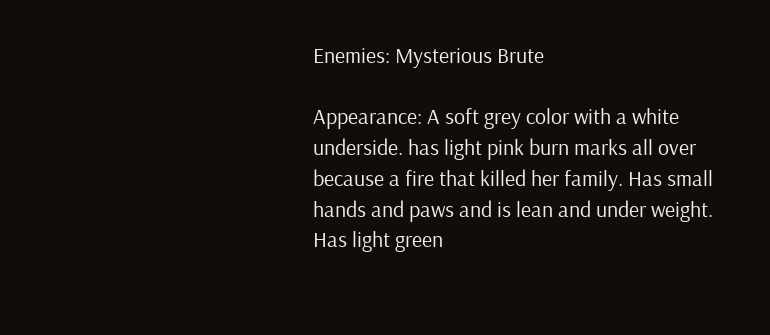Enemies: Mysterious Brute

Appearance: A soft grey color with a white underside. has light pink burn marks all over because a fire that killed her family. Has small hands and paws and is lean and under weight. Has light green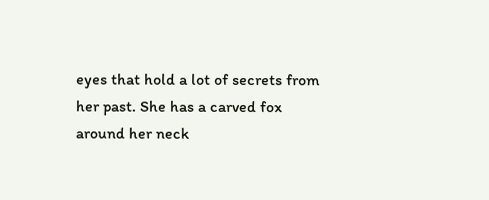eyes that hold a lot of secrets from her past. She has a carved fox around her neck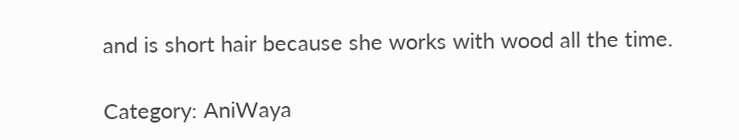and is short hair because she works with wood all the time.

Category: AniWaya